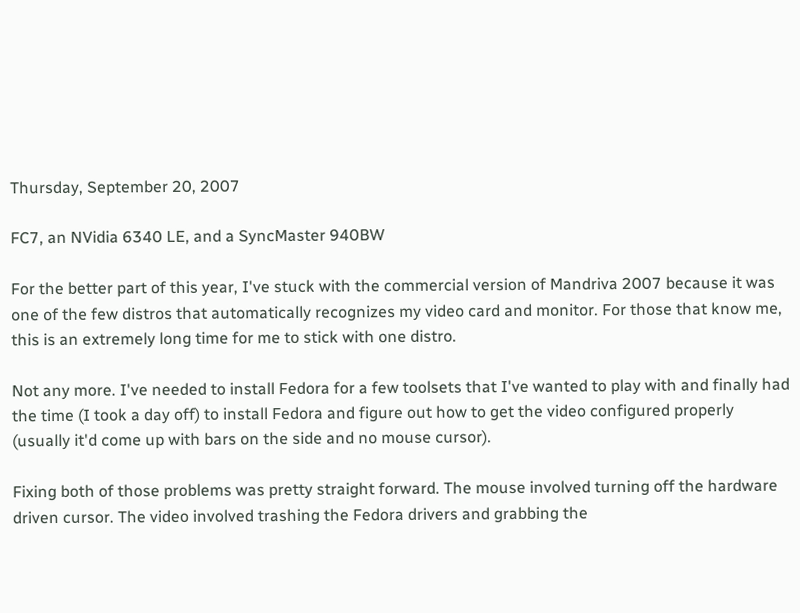Thursday, September 20, 2007

FC7, an NVidia 6340 LE, and a SyncMaster 940BW

For the better part of this year, I've stuck with the commercial version of Mandriva 2007 because it was one of the few distros that automatically recognizes my video card and monitor. For those that know me, this is an extremely long time for me to stick with one distro.

Not any more. I've needed to install Fedora for a few toolsets that I've wanted to play with and finally had the time (I took a day off) to install Fedora and figure out how to get the video configured properly (usually it'd come up with bars on the side and no mouse cursor).

Fixing both of those problems was pretty straight forward. The mouse involved turning off the hardware driven cursor. The video involved trashing the Fedora drivers and grabbing the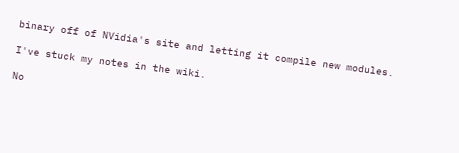binary off of NVidia's site and letting it compile new modules.

I've stuck my notes in the wiki.

No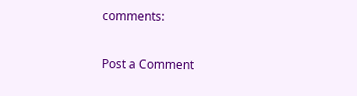comments:

Post a Comment